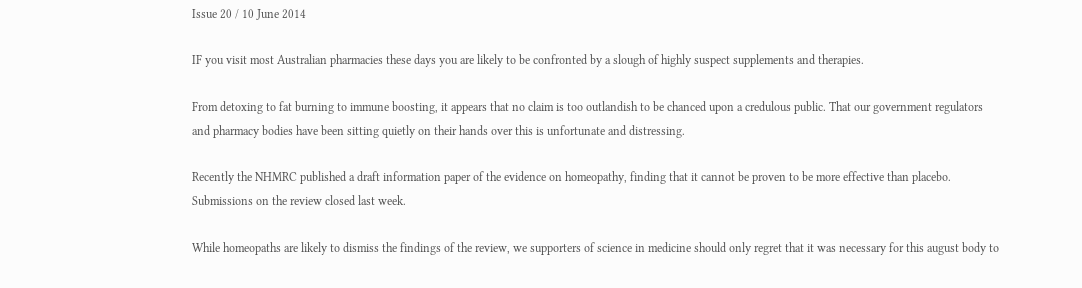Issue 20 / 10 June 2014

IF you visit most Australian pharmacies these days you are likely to be confronted by a slough of highly suspect supplements and therapies.

From detoxing to fat burning to immune boosting, it appears that no claim is too outlandish to be chanced upon a credulous public. That our government regulators and pharmacy bodies have been sitting quietly on their hands over this is unfortunate and distressing.

Recently the NHMRC published a draft information paper of the evidence on homeopathy, finding that it cannot be proven to be more effective than placebo. Submissions on the review closed last week.

While homeopaths are likely to dismiss the findings of the review, we supporters of science in medicine should only regret that it was necessary for this august body to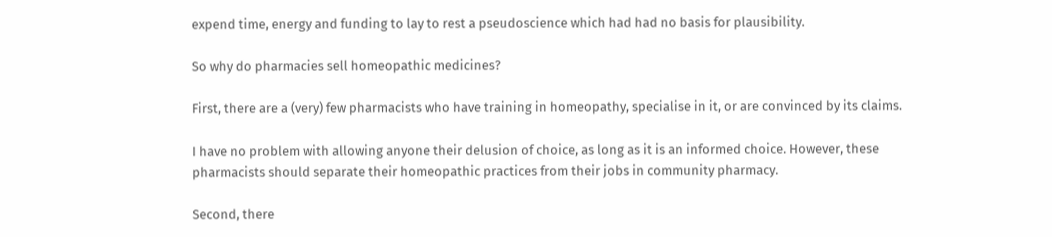expend time, energy and funding to lay to rest a pseudoscience which had had no basis for plausibility.

So why do pharmacies sell homeopathic medicines?

First, there are a (very) few pharmacists who have training in homeopathy, specialise in it, or are convinced by its claims.

I have no problem with allowing anyone their delusion of choice, as long as it is an informed choice. However, these pharmacists should separate their homeopathic practices from their jobs in community pharmacy.

Second, there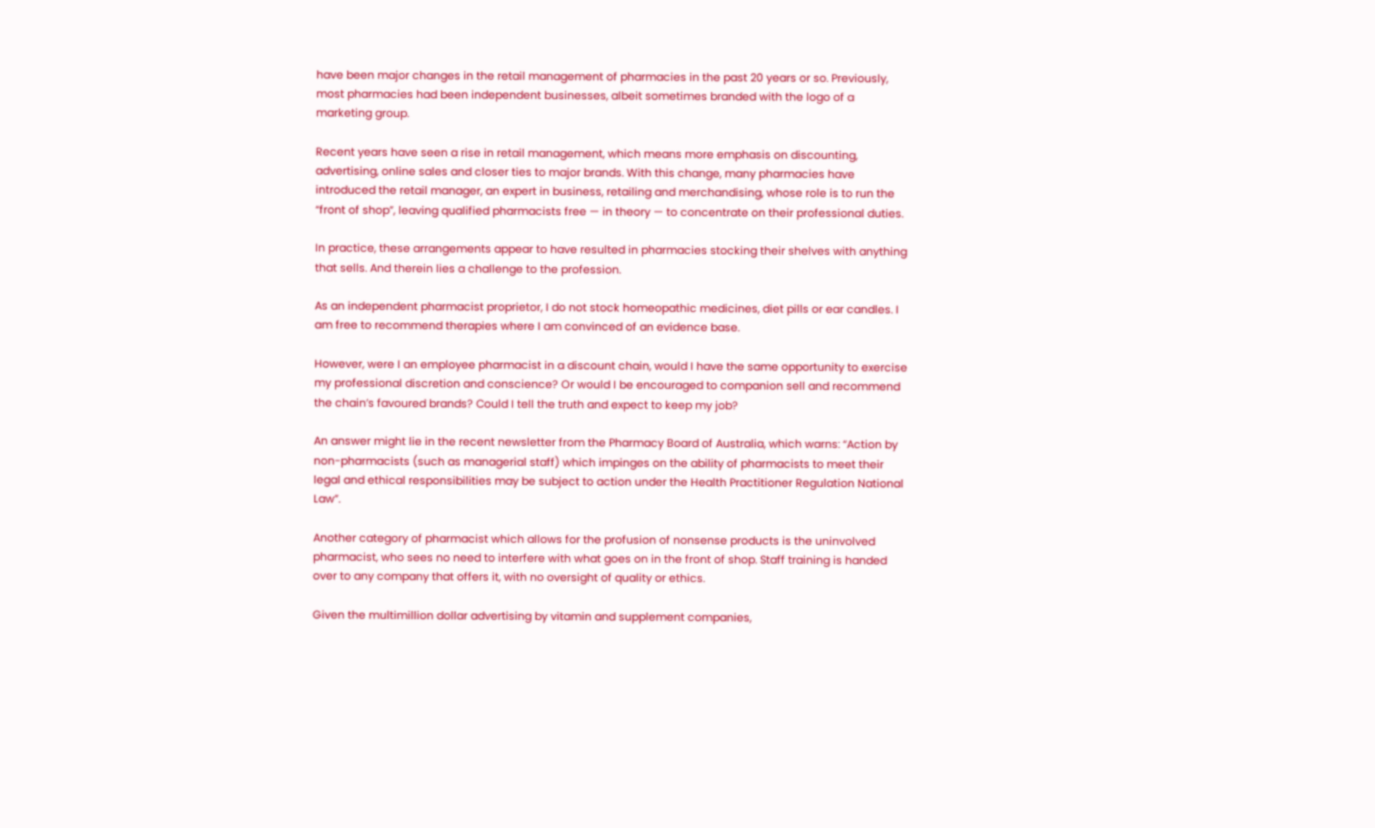have been major changes in the retail management of pharmacies in the past 20 years or so. Previously, most pharmacies had been independent businesses, albeit sometimes branded with the logo of a marketing group.

Recent years have seen a rise in retail management, which means more emphasis on discounting, advertising, online sales and closer ties to major brands. With this change, many pharmacies have introduced the retail manager, an expert in business, retailing and merchandising, whose role is to run the “front of shop”, leaving qualified pharmacists free — in theory — to concentrate on their professional duties.

In practice, these arrangements appear to have resulted in pharmacies stocking their shelves with anything that sells. And therein lies a challenge to the profession.

As an independent pharmacist proprietor, I do not stock homeopathic medicines, diet pills or ear candles. I am free to recommend therapies where I am convinced of an evidence base.

However, were I an employee pharmacist in a discount chain, would I have the same opportunity to exercise my professional discretion and conscience? Or would I be encouraged to companion sell and recommend the chain’s favoured brands? Could I tell the truth and expect to keep my job?

An answer might lie in the recent newsletter from the Pharmacy Board of Australia, which warns: “Action by non-pharmacists (such as managerial staff) which impinges on the ability of pharmacists to meet their legal and ethical responsibilities may be subject to action under the Health Practitioner Regulation National Law”.

Another category of pharmacist which allows for the profusion of nonsense products is the uninvolved pharmacist, who sees no need to interfere with what goes on in the front of shop. Staff training is handed over to any company that offers it, with no oversight of quality or ethics.

Given the multimillion dollar advertising by vitamin and supplement companies,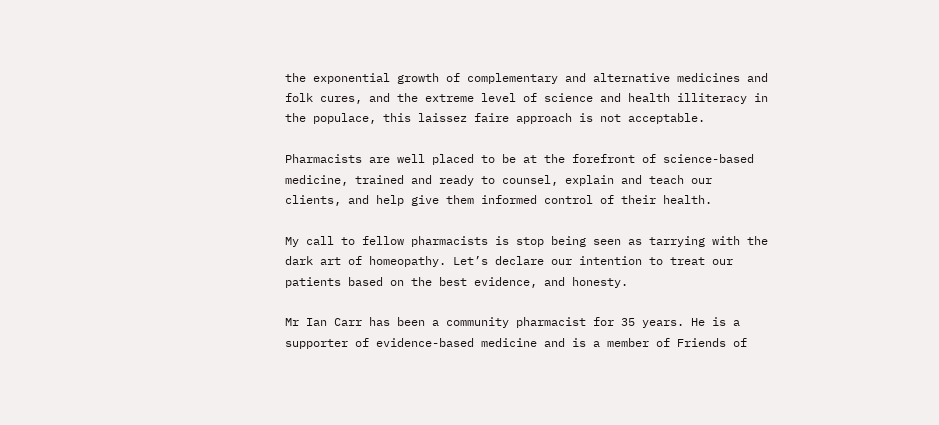the exponential growth of complementary and alternative medicines and folk cures, and the extreme level of science and health illiteracy in the populace, this laissez faire approach is not acceptable.

Pharmacists are well placed to be at the forefront of science-based medicine, trained and ready to counsel, explain and teach our clients, and help give them informed control of their health.

My call to fellow pharmacists is stop being seen as tarrying with the dark art of homeopathy. Let’s declare our intention to treat our patients based on the best evidence, and honesty.

Mr Ian Carr has been a community pharmacist for 35 years. He is a supporter of evidence-based medicine and is a member of Friends of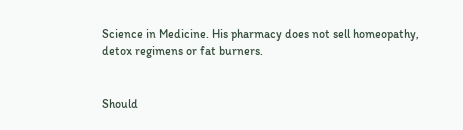Science in Medicine. His pharmacy does not sell homeopathy, detox regimens or fat burners.


Should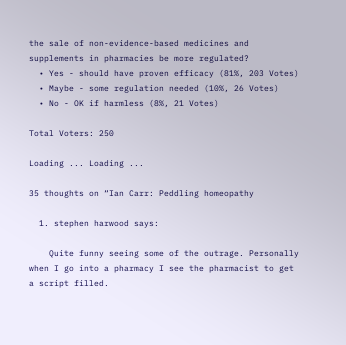the sale of non-evidence-based medicines and supplements in pharmacies be more regulated?
  • Yes - should have proven efficacy (81%, 203 Votes)
  • Maybe - some regulation needed (10%, 26 Votes)
  • No - OK if harmless (8%, 21 Votes)

Total Voters: 250

Loading ... Loading ...

35 thoughts on “Ian Carr: Peddling homeopathy

  1. stephen harwood says:

    Quite funny seeing some of the outrage. Personally when I go into a pharmacy I see the pharmacist to get a script filled.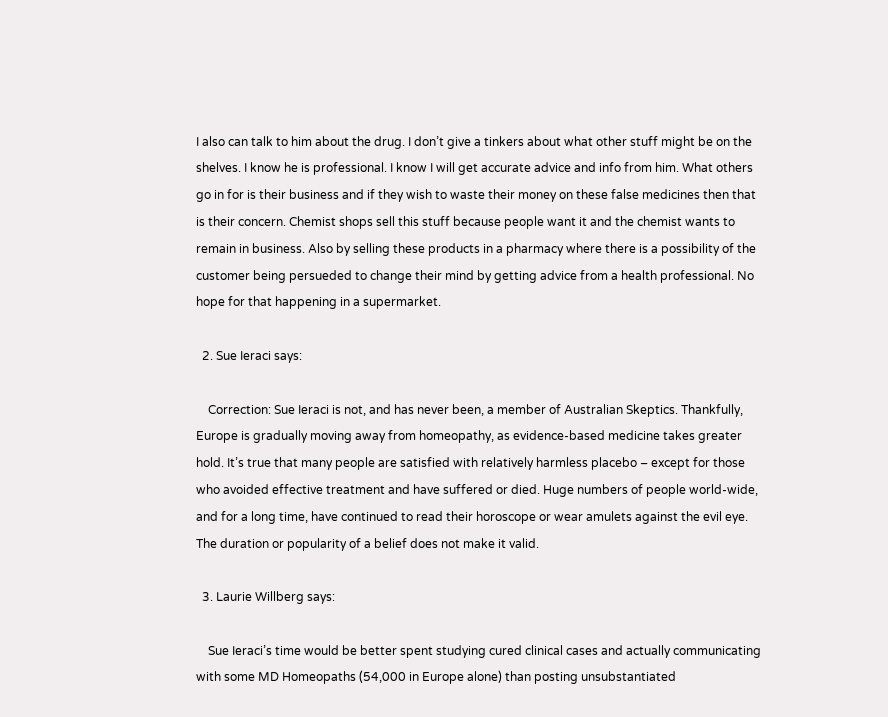I also can talk to him about the drug. I don’t give a tinkers about what other stuff might be on the shelves. I know he is professional. I know I will get accurate advice and info from him. What others go in for is their business and if they wish to waste their money on these false medicines then that is their concern. Chemist shops sell this stuff because people want it and the chemist wants to remain in business. Also by selling these products in a pharmacy where there is a possibility of the customer being persueded to change their mind by getting advice from a health professional. No hope for that happening in a supermarket.

  2. Sue Ieraci says:

    Correction: Sue Ieraci is not, and has never been, a member of Australian Skeptics. Thankfully, Europe is gradually moving away from homeopathy, as evidence-based medicine takes greater hold. It’s true that many people are satisfied with relatively harmless placebo – except for those who avoided effective treatment and have suffered or died. Huge numbers of people world-wide, and for a long time, have continued to read their horoscope or wear amulets against the evil eye. The duration or popularity of a belief does not make it valid.

  3. Laurie Willberg says:

    Sue Ieraci’s time would be better spent studying cured clinical cases and actually communicating with some MD Homeopaths (54,000 in Europe alone) than posting unsubstantiated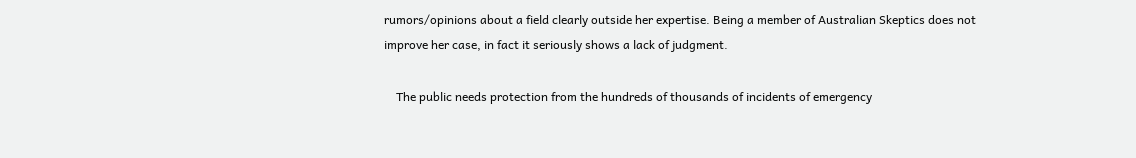rumors/opinions about a field clearly outside her expertise. Being a member of Australian Skeptics does not improve her case, in fact it seriously shows a lack of judgment.

    The public needs protection from the hundreds of thousands of incidents of emergency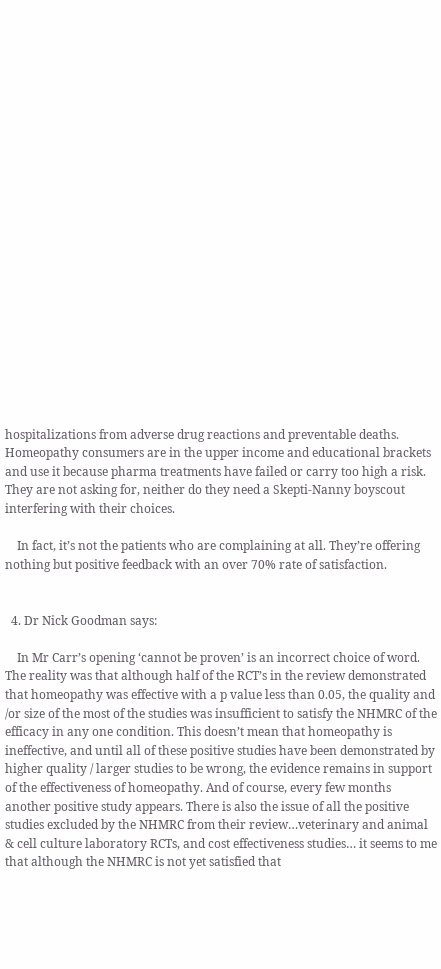hospitalizations from adverse drug reactions and preventable deaths. Homeopathy consumers are in the upper income and educational brackets and use it because pharma treatments have failed or carry too high a risk. They are not asking for, neither do they need a Skepti-Nanny boyscout interfering with their choices.

    In fact, it’s not the patients who are complaining at all. They’re offering nothing but positive feedback with an over 70% rate of satisfaction.


  4. Dr Nick Goodman says:

    In Mr Carr’s opening ‘cannot be proven’ is an incorrect choice of word. The reality was that although half of the RCT’s in the review demonstrated that homeopathy was effective with a p value less than 0.05, the quality and /or size of the most of the studies was insufficient to satisfy the NHMRC of the efficacy in any one condition. This doesn’t mean that homeopathy is ineffective, and until all of these positive studies have been demonstrated by higher quality / larger studies to be wrong, the evidence remains in support of the effectiveness of homeopathy. And of course, every few months another positive study appears. There is also the issue of all the positive studies excluded by the NHMRC from their review…veterinary and animal & cell culture laboratory RCTs, and cost effectiveness studies… it seems to me that although the NHMRC is not yet satisfied that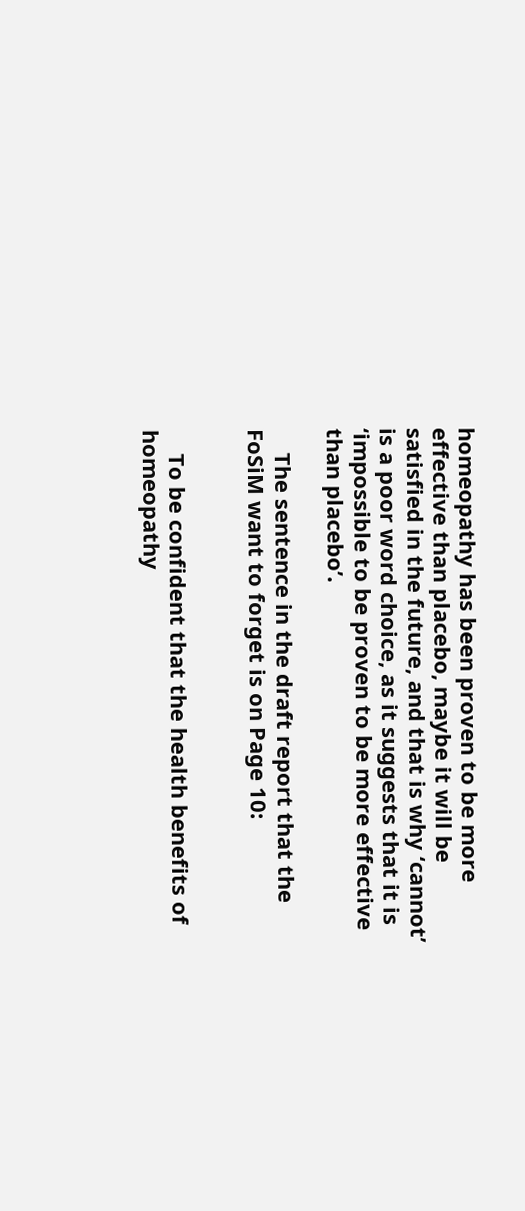homeopathy has been proven to be more effective than placebo, maybe it will be satisfied in the future, and that is why ‘cannot’ is a poor word choice, as it suggests that it is ‘impossible to be proven to be more effective than placebo’.

    The sentence in the draft report that the FoSiM want to forget is on Page 10:


    To be confident that the health benefits of homeopathy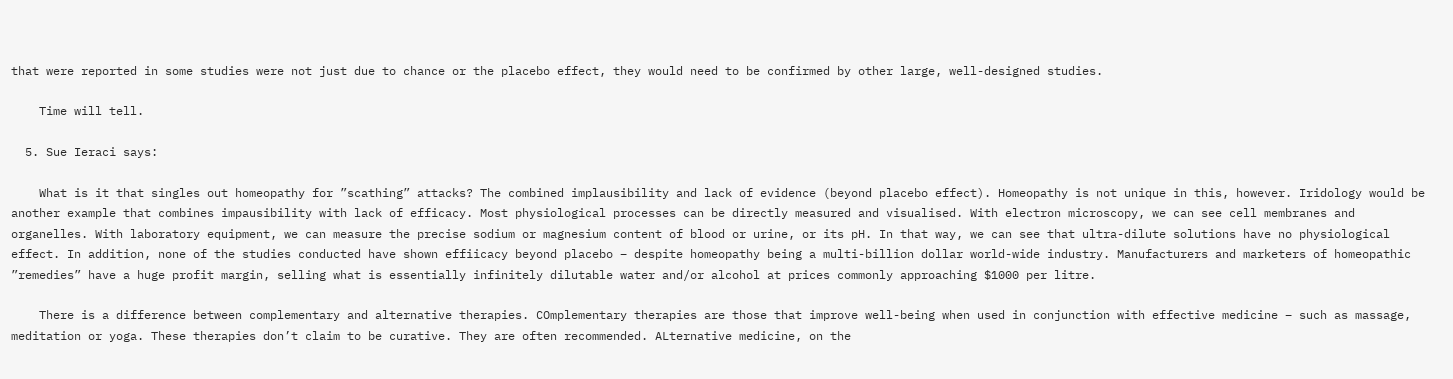that were reported in some studies were not just due to chance or the placebo effect, they would need to be confirmed by other large, well-designed studies.

    Time will tell.

  5. Sue Ieraci says:

    What is it that singles out homeopathy for ”scathing” attacks? The combined implausibility and lack of evidence (beyond placebo effect). Homeopathy is not unique in this, however. Iridology would be another example that combines impausibility with lack of efficacy. Most physiological processes can be directly measured and visualised. With electron microscopy, we can see cell membranes and organelles. With laboratory equipment, we can measure the precise sodium or magnesium content of blood or urine, or its pH. In that way, we can see that ultra-dilute solutions have no physiological effect. In addition, none of the studies conducted have shown effiicacy beyond placebo – despite homeopathy being a multi-billion dollar world-wide industry. Manufacturers and marketers of homeopathic ”remedies” have a huge profit margin, selling what is essentially infinitely dilutable water and/or alcohol at prices commonly approaching $1000 per litre.

    There is a difference between complementary and alternative therapies. COmplementary therapies are those that improve well-being when used in conjunction with effective medicine – such as massage, meditation or yoga. These therapies don’t claim to be curative. They are often recommended. ALternative medicine, on the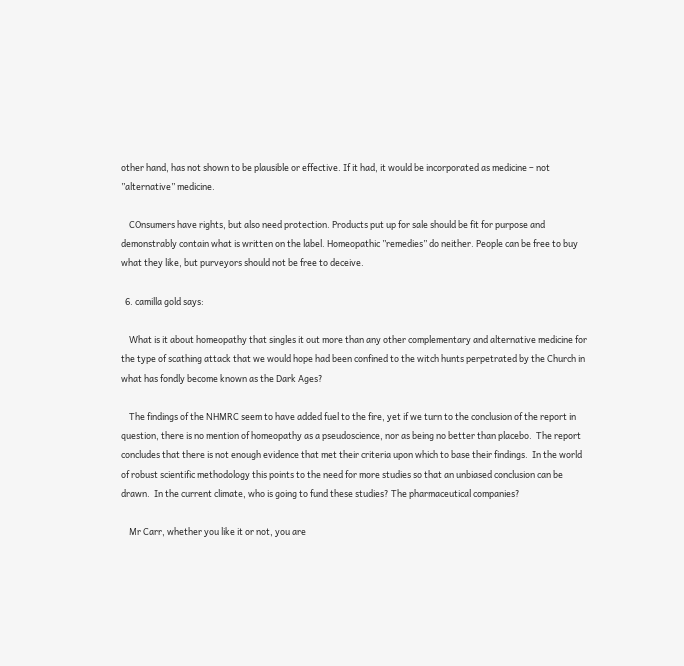other hand, has not shown to be plausible or effective. If it had, it would be incorporated as medicine – not ”alternative” medicine.

    COnsumers have rights, but also need protection. Products put up for sale should be fit for purpose and demonstrably contain what is written on the label. Homeopathic ”remedies” do neither. People can be free to buy what they like, but purveyors should not be free to deceive.

  6. camilla gold says:

    What is it about homeopathy that singles it out more than any other complementary and alternative medicine for the type of scathing attack that we would hope had been confined to the witch hunts perpetrated by the Church in what has fondly become known as the Dark Ages?

    The findings of the NHMRC seem to have added fuel to the fire, yet if we turn to the conclusion of the report in question, there is no mention of homeopathy as a pseudoscience, nor as being no better than placebo.  The report concludes that there is not enough evidence that met their criteria upon which to base their findings.  In the world of robust scientific methodology this points to the need for more studies so that an unbiased conclusion can be drawn.  In the current climate, who is going to fund these studies? The pharmaceutical companies?

    Mr Carr, whether you like it or not, you are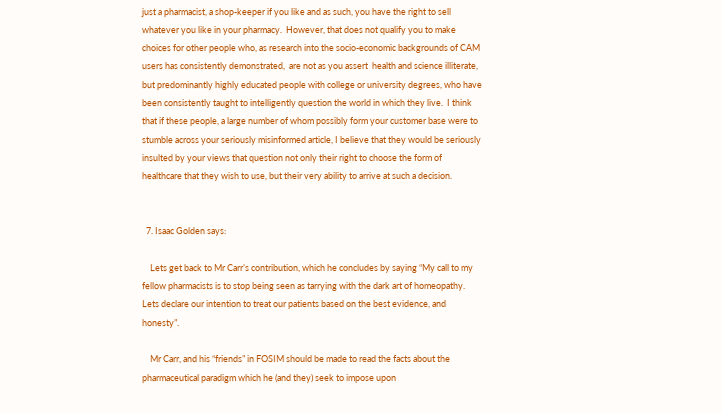just a pharmacist, a shop-keeper if you like and as such, you have the right to sell whatever you like in your pharmacy.  However, that does not qualify you to make choices for other people who, as research into the socio-economic backgrounds of CAM users has consistently demonstrated,  are not as you assert  health and science illiterate, but predominantly highly educated people with college or university degrees, who have been consistently taught to intelligently question the world in which they live.  I think that if these people, a large number of whom possibly form your customer base were to stumble across your seriously misinformed article, I believe that they would be seriously insulted by your views that question not only their right to choose the form of healthcare that they wish to use, but their very ability to arrive at such a decision.


  7. Isaac Golden says:

    Lets get back to Mr Carr’s contribution, which he concludes by saying “My call to my fellow pharmacists is to stop being seen as tarrying with the dark art of homeopathy. Lets declare our intention to treat our patients based on the best evidence, and honesty”.

    Mr Carr, and his “friends” in FOSIM should be made to read the facts about the pharmaceutical paradigm which he (and they) seek to impose upon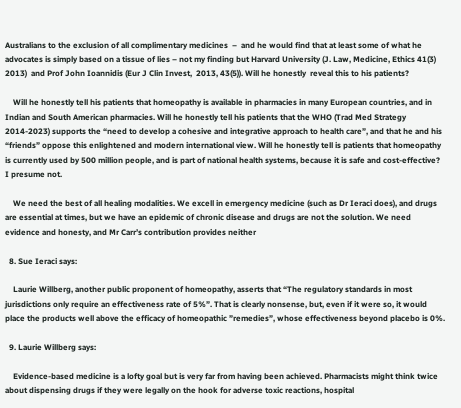Australians to the exclusion of all complimentary medicines  –  and he would find that at least some of what he advocates is simply based on a tissue of lies – not my finding but Harvard University (J. Law, Medicine, Ethics 41(3) 2013)  and Prof John Ioannidis (Eur J Clin Invest,  2013, 43(5)). Will he honestly  reveal this to his patients?

    Will he honestly tell his patients that homeopathy is available in pharmacies in many European countries, and in Indian and South American pharmacies. Will he honestly tell his patients that the WHO (Trad Med Strategy 2014-2023) supports the “need to develop a cohesive and integrative approach to health care”, and that he and his “friends” oppose this enlightened and modern international view. Will he honestly tell is patients that homeopathy is currently used by 500 million people, and is part of national health systems, because it is safe and cost-effective?  I presume not.

    We need the best of all healing modalities. We excell in emergency medicine (such as Dr Ieraci does), and drugs are essential at times, but we have an epidemic of chronic disease and drugs are not the solution. We need evidence and honesty, and Mr Carr’s contribution provides neither

  8. Sue Ieraci says:

    Laurie Willberg, another public proponent of homeopathy, asserts that “The regulatory standards in most jurisdictions only require an effectiveness rate of 5%”. That is clearly nonsense, but, even if it were so, it would place the products well above the efficacy of homeopathic ”remedies”, whose effectiveness beyond placebo is 0%.

  9. Laurie Willberg says:

    Evidence-based medicine is a lofty goal but is very far from having been achieved. Pharmacists might think twice about dispensing drugs if they were legally on the hook for adverse toxic reactions, hospital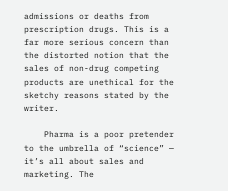admissions or deaths from prescription drugs. This is a far more serious concern than the distorted notion that the sales of non-drug competing products are unethical for the sketchy reasons stated by the writer.

    Pharma is a poor pretender to the umbrella of “science” — it’s all about sales and marketing. The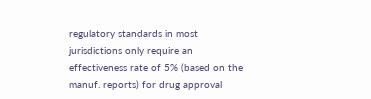regulatory standards in most jurisdictions only require an effectiveness rate of 5% (based on the manuf. reports) for drug approval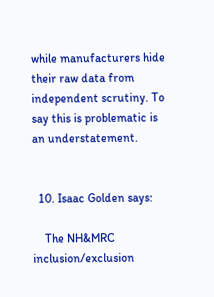while manufacturers hide their raw data from independent scrutiny. To say this is problematic is an understatement.


  10. Isaac Golden says:

    The NH&MRC inclusion/exclusion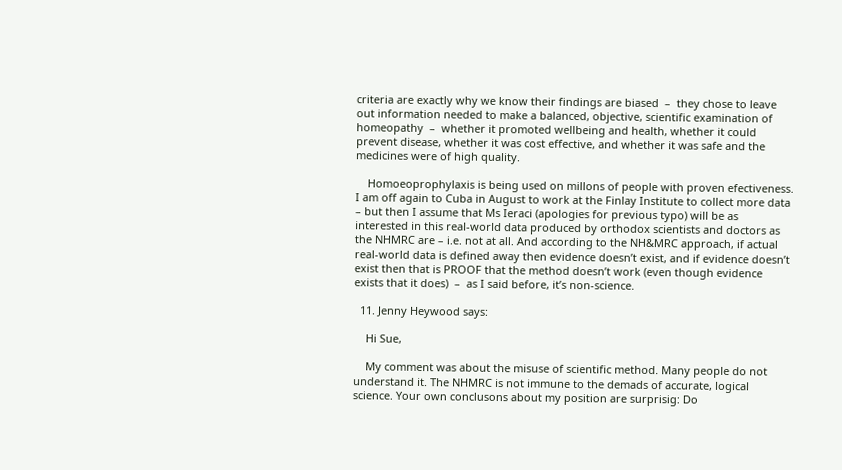criteria are exactly why we know their findings are biased  –  they chose to leave out information needed to make a balanced, objective, scientific examination of homeopathy  –  whether it promoted wellbeing and health, whether it could prevent disease, whether it was cost effective, and whether it was safe and the medicines were of high quality.

    Homoeoprophylaxis is being used on millons of people with proven efectiveness. I am off again to Cuba in August to work at the Finlay Institute to collect more data – but then I assume that Ms Ieraci (apologies for previous typo) will be as interested in this real-world data produced by orthodox scientists and doctors as the NHMRC are – i.e. not at all. And according to the NH&MRC approach, if actual real-world data is defined away then evidence doesn’t exist, and if evidence doesn’t exist then that is PROOF that the method doesn’t work (even though evidence exists that it does)  –  as I said before, it’s non-science.

  11. Jenny Heywood says:

    Hi Sue,

    My comment was about the misuse of scientific method. Many people do not understand it. The NHMRC is not immune to the demads of accurate, logical science. Your own conclusons about my position are surprisig: Do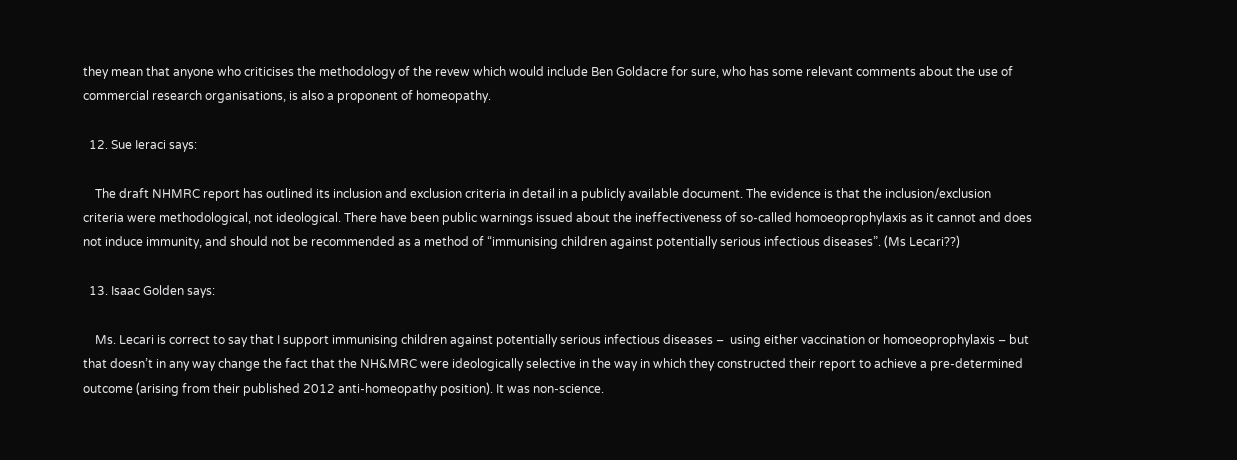they mean that anyone who criticises the methodology of the revew which would include Ben Goldacre for sure, who has some relevant comments about the use of commercial research organisations, is also a proponent of homeopathy.

  12. Sue Ieraci says:

    The draft NHMRC report has outlined its inclusion and exclusion criteria in detail in a publicly available document. The evidence is that the inclusion/exclusion criteria were methodological, not ideological. There have been public warnings issued about the ineffectiveness of so-called homoeoprophylaxis as it cannot and does not induce immunity, and should not be recommended as a method of “immunising children against potentially serious infectious diseases”. (Ms Lecari??)

  13. Isaac Golden says:

    Ms. Lecari is correct to say that I support immunising children against potentially serious infectious diseases –  using either vaccination or homoeoprophylaxis – but that doesn’t in any way change the fact that the NH&MRC were ideologically selective in the way in which they constructed their report to achieve a pre-determined outcome (arising from their published 2012 anti-homeopathy position). It was non-science.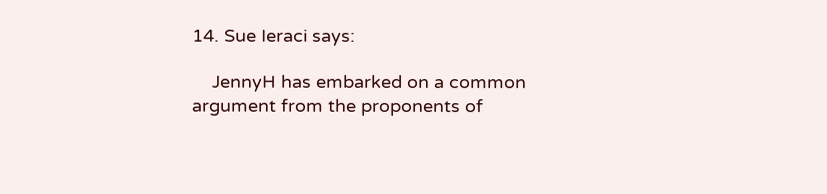14. Sue Ieraci says:

    JennyH has embarked on a common argument from the proponents of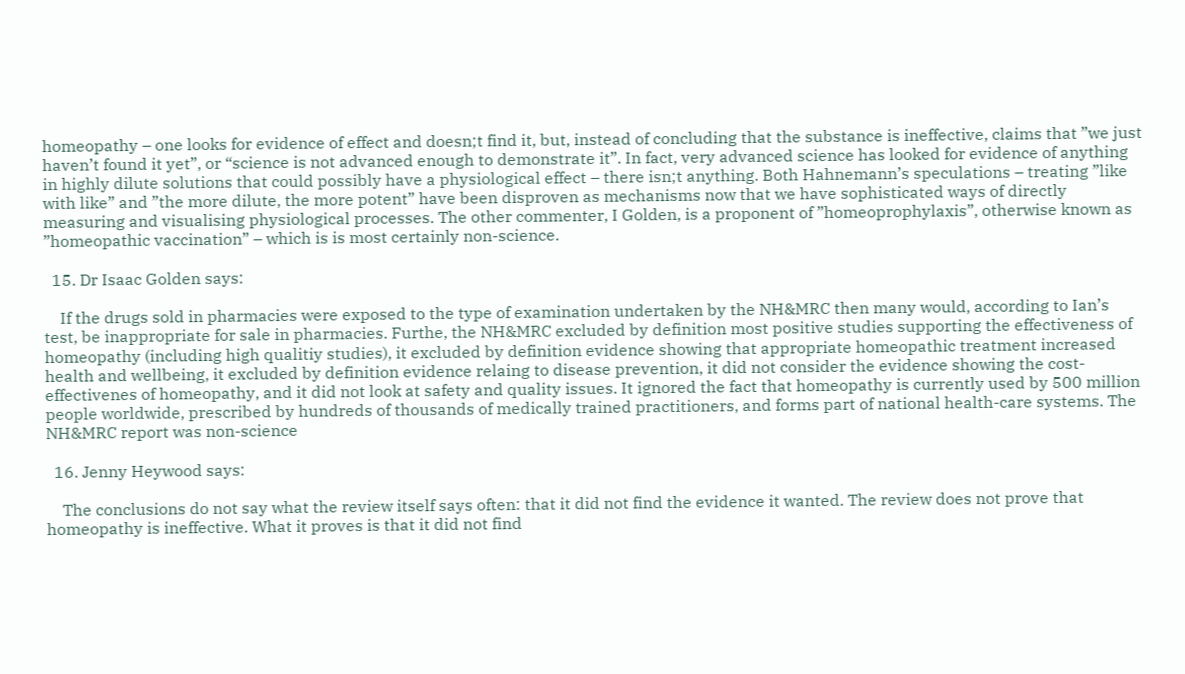homeopathy – one looks for evidence of effect and doesn;t find it, but, instead of concluding that the substance is ineffective, claims that ”we just haven’t found it yet”, or “science is not advanced enough to demonstrate it”. In fact, very advanced science has looked for evidence of anything in highly dilute solutions that could possibly have a physiological effect – there isn;t anything. Both Hahnemann’s speculations – treating ”like with like” and ”the more dilute, the more potent” have been disproven as mechanisms now that we have sophisticated ways of directly measuring and visualising physiological processes. The other commenter, I Golden, is a proponent of ”homeoprophylaxis”, otherwise known as ”homeopathic vaccination” – which is is most certainly non-science.

  15. Dr Isaac Golden says:

    If the drugs sold in pharmacies were exposed to the type of examination undertaken by the NH&MRC then many would, according to Ian’s test, be inappropriate for sale in pharmacies. Furthe, the NH&MRC excluded by definition most positive studies supporting the effectiveness of homeopathy (including high qualitiy studies), it excluded by definition evidence showing that appropriate homeopathic treatment increased health and wellbeing, it excluded by definition evidence relaing to disease prevention, it did not consider the evidence showing the cost-effectivenes of homeopathy, and it did not look at safety and quality issues. It ignored the fact that homeopathy is currently used by 500 million people worldwide, prescribed by hundreds of thousands of medically trained practitioners, and forms part of national health-care systems. The NH&MRC report was non-science

  16. Jenny Heywood says:

    The conclusions do not say what the review itself says often: that it did not find the evidence it wanted. The review does not prove that homeopathy is ineffective. What it proves is that it did not find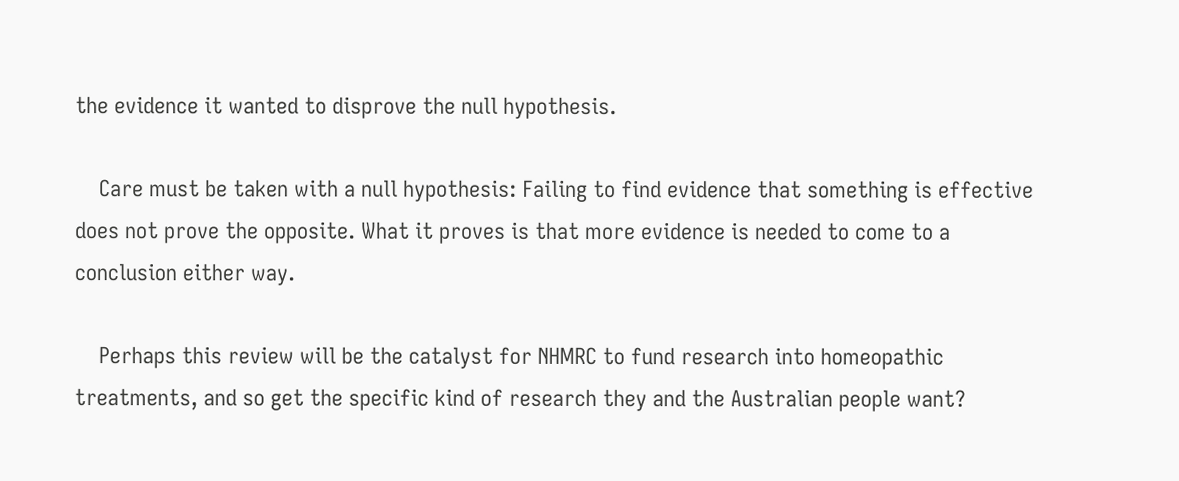the evidence it wanted to disprove the null hypothesis.

    Care must be taken with a null hypothesis: Failing to find evidence that something is effective does not prove the opposite. What it proves is that more evidence is needed to come to a conclusion either way.

    Perhaps this review will be the catalyst for NHMRC to fund research into homeopathic treatments, and so get the specific kind of research they and the Australian people want?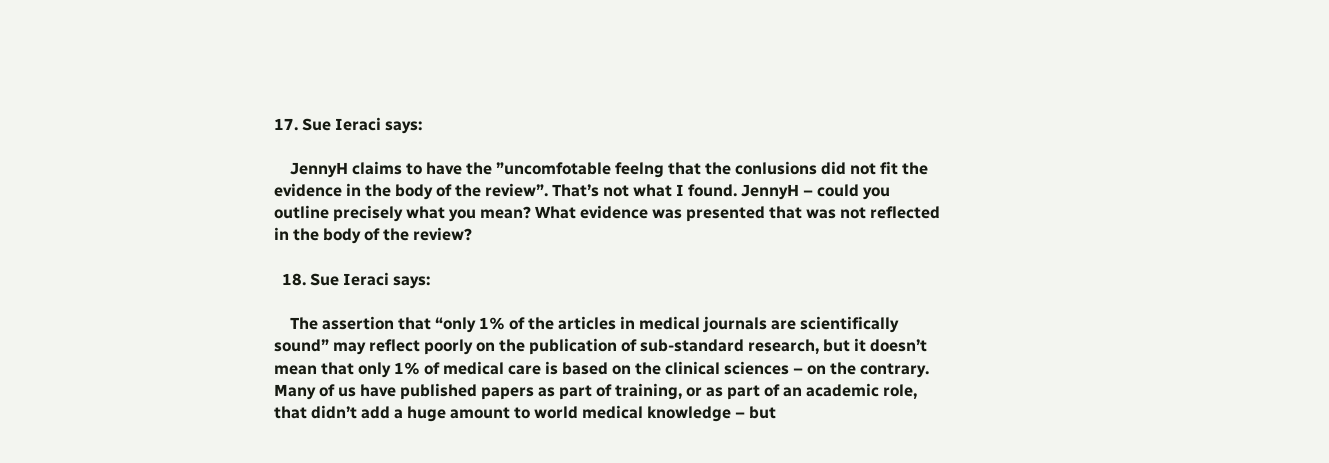17. Sue Ieraci says:

    JennyH claims to have the ”uncomfotable feelng that the conlusions did not fit the evidence in the body of the review”. That’s not what I found. JennyH – could you outline precisely what you mean? What evidence was presented that was not reflected in the body of the review?

  18. Sue Ieraci says:

    The assertion that “only 1% of the articles in medical journals are scientifically sound” may reflect poorly on the publication of sub-standard research, but it doesn’t mean that only 1% of medical care is based on the clinical sciences – on the contrary. Many of us have published papers as part of training, or as part of an academic role, that didn’t add a huge amount to world medical knowledge – but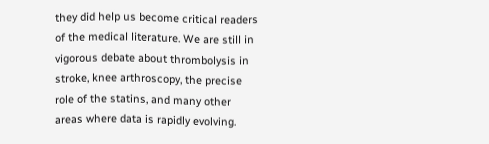they did help us become critical readers of the medical literature. We are still in vigorous debate about thrombolysis in stroke, knee arthroscopy, the precise role of the statins, and many other areas where data is rapidly evolving.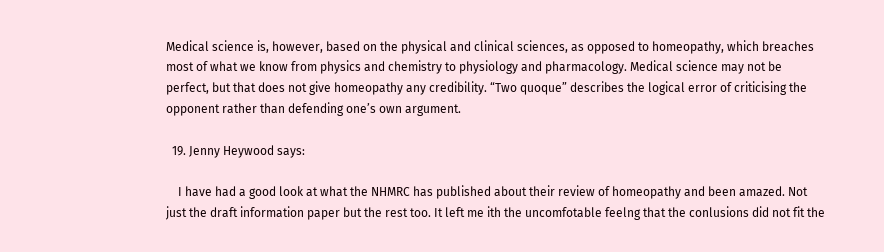Medical science is, however, based on the physical and clinical sciences, as opposed to homeopathy, which breaches most of what we know from physics and chemistry to physiology and pharmacology. Medical science may not be perfect, but that does not give homeopathy any credibility. “Two quoque” describes the logical error of criticising the opponent rather than defending one’s own argument.

  19. Jenny Heywood says:

    I have had a good look at what the NHMRC has published about their review of homeopathy and been amazed. Not just the draft information paper but the rest too. It left me ith the uncomfotable feelng that the conlusions did not fit the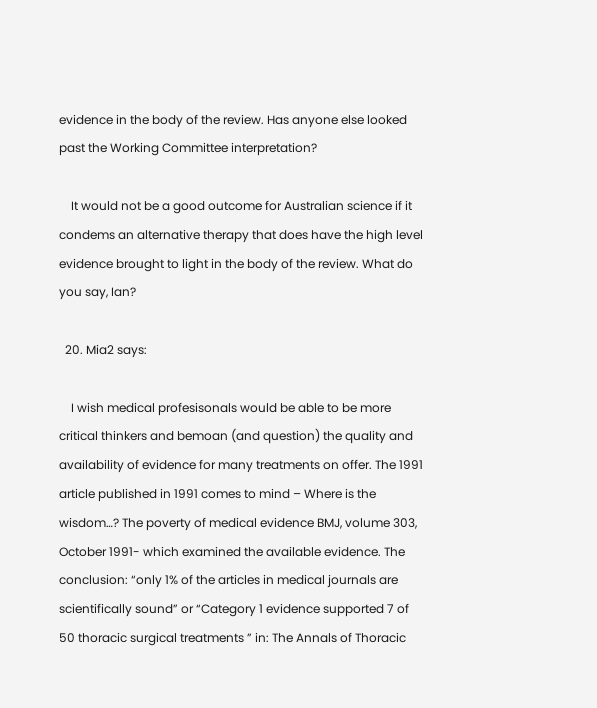evidence in the body of the review. Has anyone else looked past the Working Committee interpretation?

    It would not be a good outcome for Australian science if it condems an alternative therapy that does have the high level evidence brought to light in the body of the review. What do you say, Ian?

  20. Mia2 says:

    I wish medical profesisonals would be able to be more critical thinkers and bemoan (and question) the quality and availability of evidence for many treatments on offer. The 1991 article published in 1991 comes to mind – Where is the wisdom…? The poverty of medical evidence BMJ, volume 303, October 1991- which examined the available evidence. The conclusion: “only 1% of the articles in medical journals are scientifically sound” or “Category 1 evidence supported 7 of 50 thoracic surgical treatments ” in: The Annals of Thoracic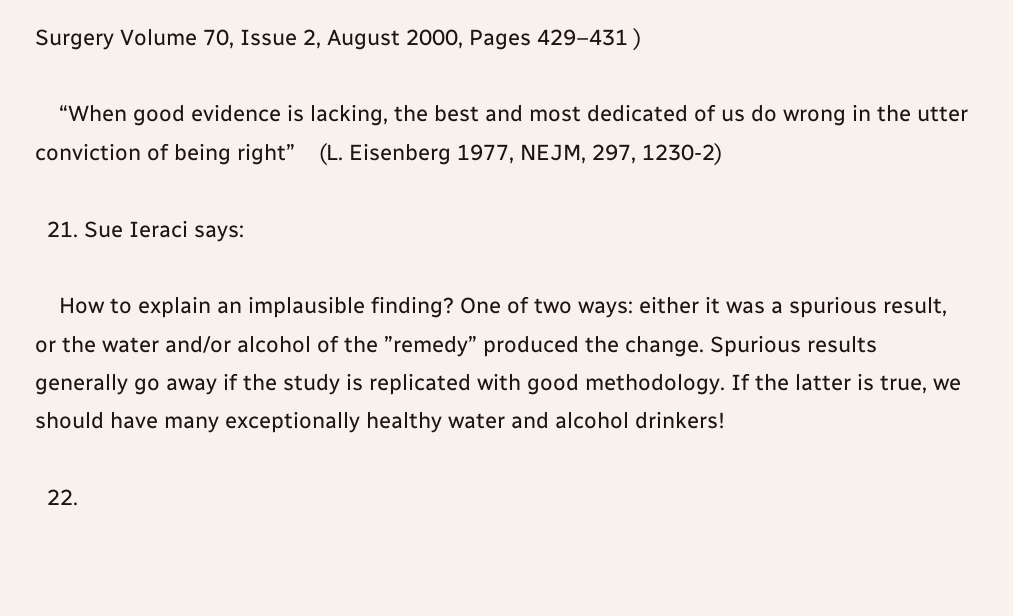Surgery Volume 70, Issue 2, August 2000, Pages 429–431 )

    “When good evidence is lacking, the best and most dedicated of us do wrong in the utter conviction of being right”    (L. Eisenberg 1977, NEJM, 297, 1230-2)

  21. Sue Ieraci says:

    How to explain an implausible finding? One of two ways: either it was a spurious result, or the water and/or alcohol of the ”remedy” produced the change. Spurious results generally go away if the study is replicated with good methodology. If the latter is true, we should have many exceptionally healthy water and alcohol drinkers!

  22.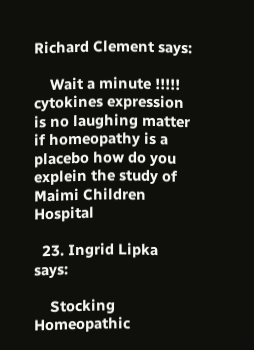Richard Clement says:

    Wait a minute !!!!! cytokines expression is no laughing matter if homeopathy is a placebo how do you explein the study of Maimi Children Hospital

  23. Ingrid Lipka says:

    Stocking Homeopathic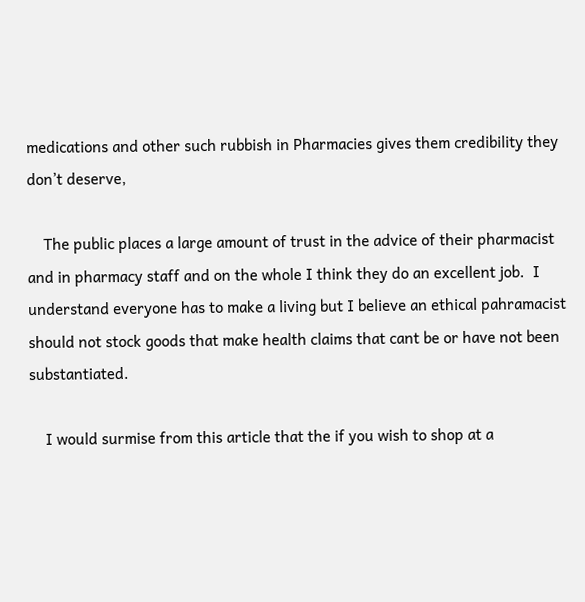medications and other such rubbish in Pharmacies gives them credibility they don’t deserve,

    The public places a large amount of trust in the advice of their pharmacist and in pharmacy staff and on the whole I think they do an excellent job.  I understand everyone has to make a living but I believe an ethical pahramacist should not stock goods that make health claims that cant be or have not been substantiated.

    I would surmise from this article that the if you wish to shop at a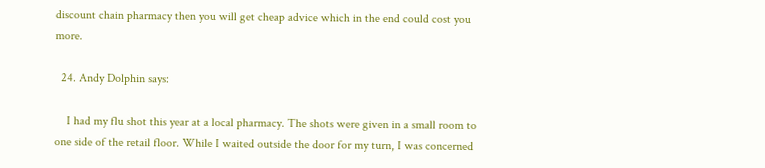discount chain pharmacy then you will get cheap advice which in the end could cost you more.

  24. Andy Dolphin says:

    I had my flu shot this year at a local pharmacy. The shots were given in a small room to one side of the retail floor. While I waited outside the door for my turn, I was concerned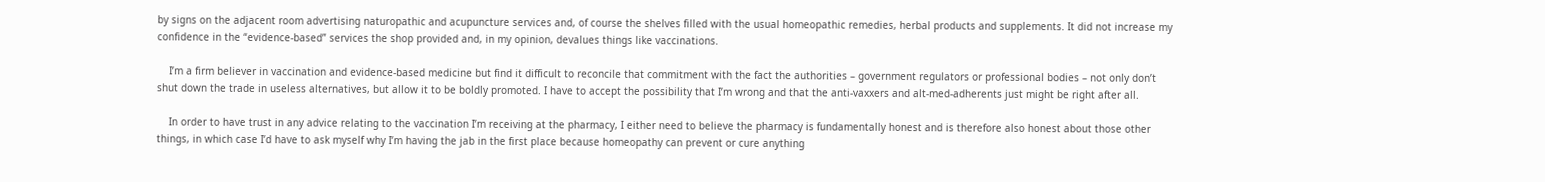by signs on the adjacent room advertising naturopathic and acupuncture services and, of course the shelves filled with the usual homeopathic remedies, herbal products and supplements. It did not increase my confidence in the “evidence-based” services the shop provided and, in my opinion, devalues things like vaccinations.

    I’m a firm believer in vaccination and evidence-based medicine but find it difficult to reconcile that commitment with the fact the authorities – government regulators or professional bodies – not only don’t shut down the trade in useless alternatives, but allow it to be boldly promoted. I have to accept the possibility that I’m wrong and that the anti-vaxxers and alt-med-adherents just might be right after all.

    In order to have trust in any advice relating to the vaccination I’m receiving at the pharmacy, I either need to believe the pharmacy is fundamentally honest and is therefore also honest about those other things, in which case I’d have to ask myself why I’m having the jab in the first place because homeopathy can prevent or cure anything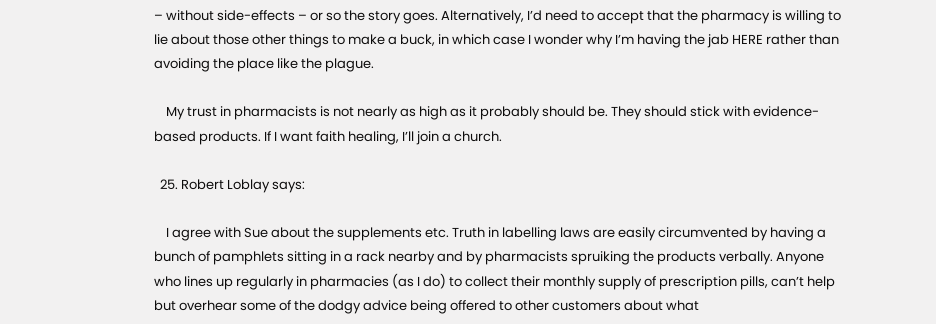– without side-effects – or so the story goes. Alternatively, I’d need to accept that the pharmacy is willing to lie about those other things to make a buck, in which case I wonder why I’m having the jab HERE rather than avoiding the place like the plague.

    My trust in pharmacists is not nearly as high as it probably should be. They should stick with evidence-based products. If I want faith healing, I’ll join a church.

  25. Robert Loblay says:

    I agree with Sue about the supplements etc. Truth in labelling laws are easily circumvented by having a bunch of pamphlets sitting in a rack nearby and by pharmacists spruiking the products verbally. Anyone who lines up regularly in pharmacies (as I do) to collect their monthly supply of prescription pills, can’t help but overhear some of the dodgy advice being offered to other customers about what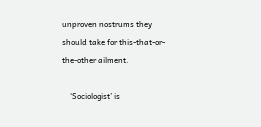unproven nostrums they should take for this-that-or-the-other ailment.

    ‘Sociologist’ is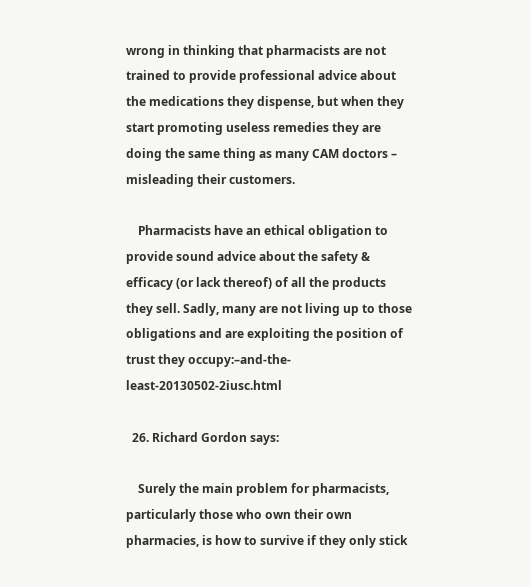wrong in thinking that pharmacists are not trained to provide professional advice about the medications they dispense, but when they start promoting useless remedies they are doing the same thing as many CAM doctors – misleading their customers.

    Pharmacists have an ethical obligation to provide sound advice about the safety & efficacy (or lack thereof) of all the products they sell. Sadly, many are not living up to those obligations and are exploiting the position of trust they occupy:–and-the-least-20130502-2iusc.html

  26. Richard Gordon says:

    Surely the main problem for pharmacists, particularly those who own their own pharmacies, is how to survive if they only stick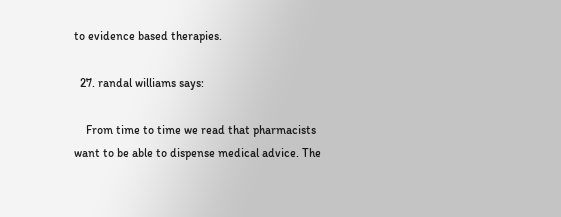to evidence based therapies.

  27. randal williams says:

    From time to time we read that pharmacists want to be able to dispense medical advice. The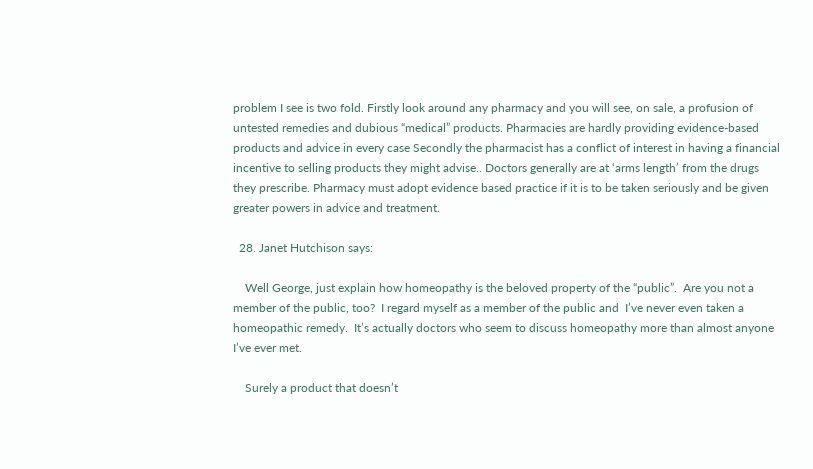problem I see is two fold. Firstly look around any pharmacy and you will see, on sale, a profusion of  untested remedies and dubious “medical” products. Pharmacies are hardly providing evidence-based products and advice in every case Secondly the pharmacist has a conflict of interest in having a financial incentive to selling products they might advise.. Doctors generally are at ‘arms length’ from the drugs they prescribe. Pharmacy must adopt evidence based practice if it is to be taken seriously and be given greater powers in advice and treatment.

  28. Janet Hutchison says:

    Well George, just explain how homeopathy is the beloved property of the “public”.  Are you not a member of the public, too?  I regard myself as a member of the public and  I’ve never even taken a homeopathic remedy.  It’s actually doctors who seem to discuss homeopathy more than almost anyone I’ve ever met.

    Surely a product that doesn’t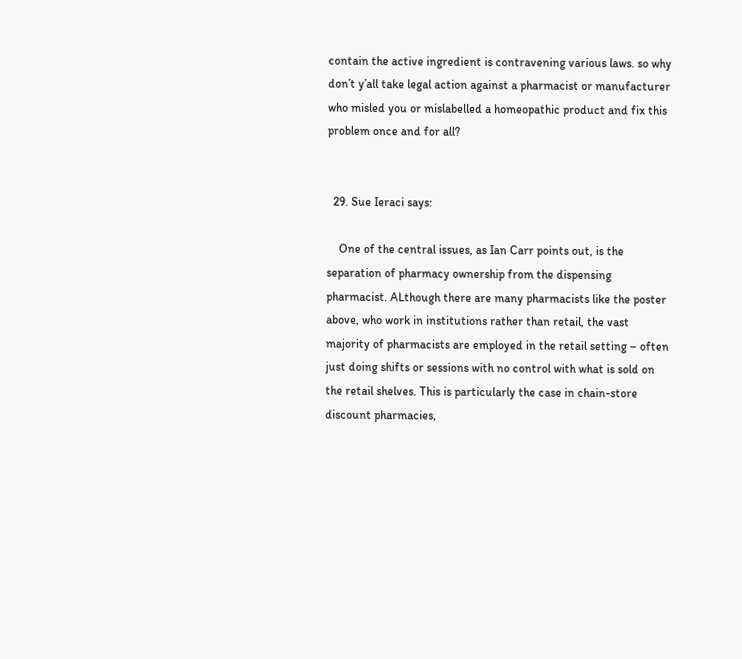contain the active ingredient is contravening various laws. so why don’t y’all take legal action against a pharmacist or manufacturer who misled you or mislabelled a homeopathic product and fix this problem once and for all?


  29. Sue Ieraci says:

    One of the central issues, as Ian Carr points out, is the separation of pharmacy ownership from the dispensing pharmacist. ALthough there are many pharmacists like the poster above, who work in institutions rather than retail, the vast majority of pharmacists are employed in the retail setting – often just doing shifts or sessions with no control with what is sold on the retail shelves. This is particularly the case in chain-store discount pharmacies,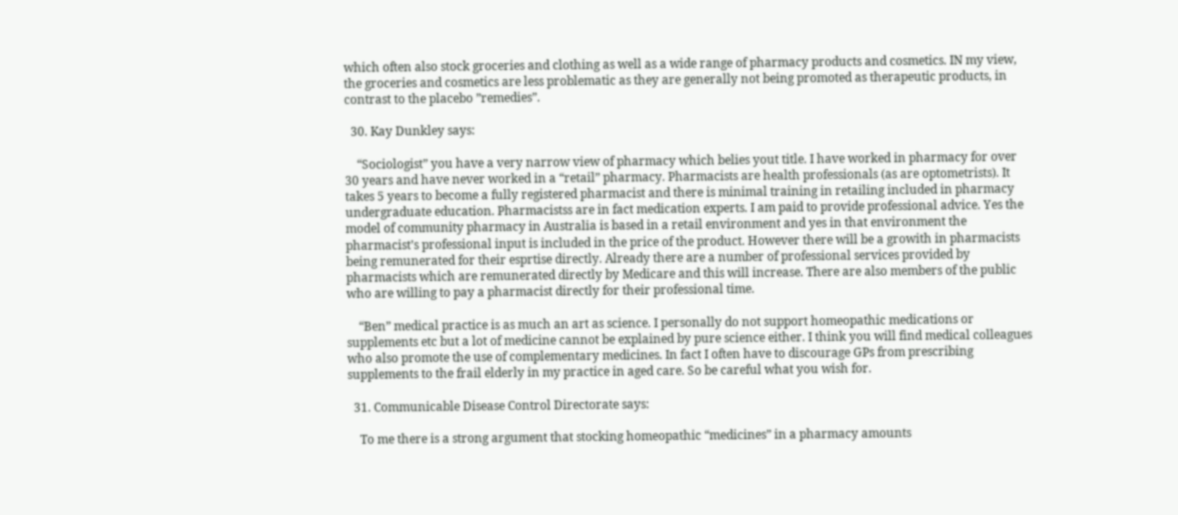which often also stock groceries and clothing as well as a wide range of pharmacy products and cosmetics. IN my view, the groceries and cosmetics are less problematic as they are generally not being promoted as therapeutic products, in contrast to the placebo ”remedies”.

  30. Kay Dunkley says:

    “Sociologist” you have a very narrow view of pharmacy which belies yout title. I have worked in pharmacy for over 30 years and have never worked in a “retail” pharmacy. Pharmacists are health professionals (as are optometrists). It takes 5 years to become a fully registered pharmacist and there is minimal training in retailing included in pharmacy undergraduate education. Pharmacistss are in fact medication experts. I am paid to provide professional advice. Yes the model of community pharmacy in Australia is based in a retail environment and yes in that environment the pharmacist’s professional input is included in the price of the product. However there will be a growith in pharmacists being remunerated for their esprtise directly. Already there are a number of professional services provided by pharmacists which are remunerated directly by Medicare and this will increase. There are also members of the public who are willing to pay a pharmacist directly for their professional time.

    “Ben” medical practice is as much an art as science. I personally do not support homeopathic medications or supplements etc but a lot of medicine cannot be explained by pure science either. I think you will find medical colleagues who also promote the use of complementary medicines. In fact I often have to discourage GPs from prescribing supplements to the frail elderly in my practice in aged care. So be careful what you wish for.

  31. Communicable Disease Control Directorate says:

    To me there is a strong argument that stocking homeopathic “medicines” in a pharmacy amounts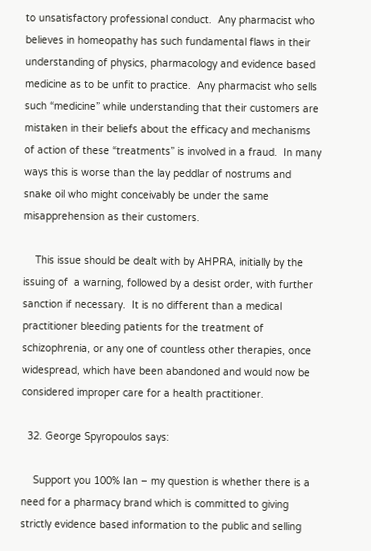to unsatisfactory professional conduct.  Any pharmacist who believes in homeopathy has such fundamental flaws in their understanding of physics, pharmacology and evidence based medicine as to be unfit to practice.  Any pharmacist who sells such “medicine” while understanding that their customers are mistaken in their beliefs about the efficacy and mechanisms of action of these “treatments” is involved in a fraud.  In many ways this is worse than the lay peddlar of nostrums and snake oil who might conceivably be under the same misapprehension as their customers.

    This issue should be dealt with by AHPRA, initially by the issuing of  a warning, followed by a desist order, with further sanction if necessary.  It is no different than a medical practitioner bleeding patients for the treatment of schizophrenia, or any one of countless other therapies, once widespread, which have been abandoned and would now be considered improper care for a health practitioner.

  32. George Spyropoulos says:

    Support you 100% Ian – my question is whether there is a need for a pharmacy brand which is committed to giving strictly evidence based information to the public and selling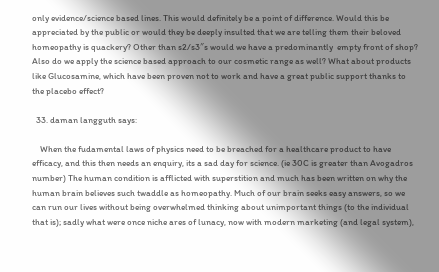only evidence/science based lines. This would definitely be a point of difference. Would this be appreciated by the public or would they be deeply insulted that we are telling them their beloved homeopathy is quackery? Other than s2/s3″s would we have a predominantly  empty front of shop? Also do we apply the science based approach to our cosmetic range as well? What about products like Glucosamine, which have been proven not to work and have a great public support thanks to the placebo effect?

  33. daman langguth says:

    When the fudamental laws of physics need to be breached for a healthcare product to have efficacy, and this then needs an enquiry, its a sad day for science. (ie 30C is greater than Avogadros number) The human condition is afflicted with superstition and much has been written on why the human brain believes such twaddle as homeopathy. Much of our brain seeks easy answers, so we can run our lives without being overwhelmed thinking about unimportant things (to the individual that is); sadly what were once niche ares of lunacy, now with modern marketing (and legal system),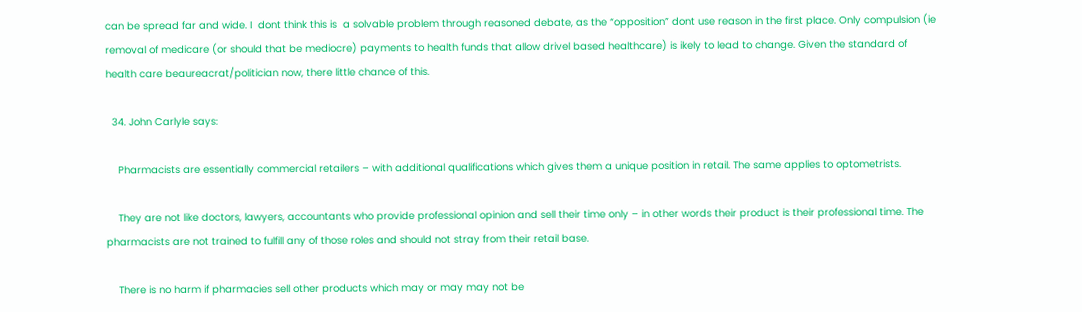can be spread far and wide. I  dont think this is  a solvable problem through reasoned debate, as the “opposition” dont use reason in the first place. Only compulsion (ie  removal of medicare (or should that be mediocre) payments to health funds that allow drivel based healthcare) is ikely to lead to change. Given the standard of health care beaureacrat/politician now, there little chance of this.

  34. John Carlyle says:

    Pharmacists are essentially commercial retailers – with additional qualifications which gives them a unique position in retail. The same applies to optometrists.

    They are not like doctors, lawyers, accountants who provide professional opinion and sell their time only – in other words their product is their professional time. The pharmacists are not trained to fulfill any of those roles and should not stray from their retail base.

    There is no harm if pharmacies sell other products which may or may may not be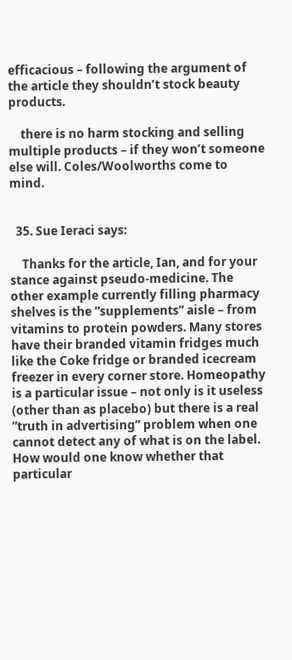efficacious – following the argument of the article they shouldn’t stock beauty products.

    there is no harm stocking and selling multiple products – if they won’t someone else will. Coles/Woolworths come to mind.


  35. Sue Ieraci says:

    Thanks for the article, Ian, and for your stance against pseudo-medicine. The other example currently filling pharmacy shelves is the ”supplements” aisle – from vitamins to protein powders. Many stores have their branded vitamin fridges much like the Coke fridge or branded icecream freezer in every corner store. Homeopathy is a particular issue – not only is it useless (other than as placebo) but there is a real ”truth in advertising” problem when one cannot detect any of what is on the label. How would one know whether that particular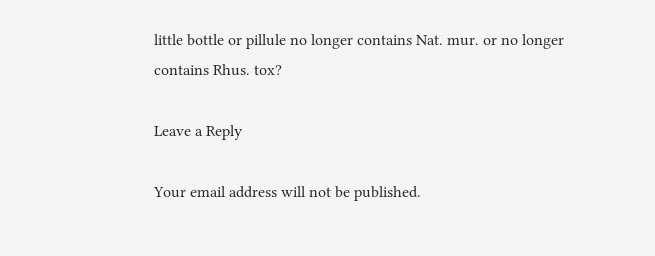little bottle or pillule no longer contains Nat. mur. or no longer contains Rhus. tox?

Leave a Reply

Your email address will not be published.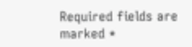Required fields are marked *